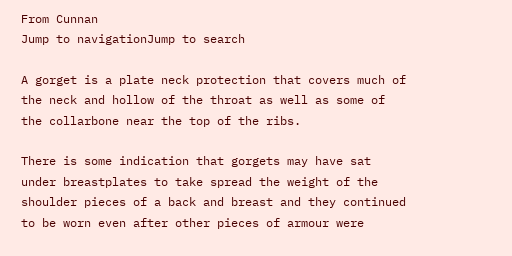From Cunnan
Jump to navigationJump to search

A gorget is a plate neck protection that covers much of the neck and hollow of the throat as well as some of the collarbone near the top of the ribs.

There is some indication that gorgets may have sat under breastplates to take spread the weight of the shoulder pieces of a back and breast and they continued to be worn even after other pieces of armour were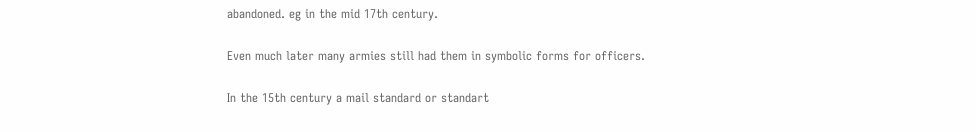abandoned. eg in the mid 17th century.

Even much later many armies still had them in symbolic forms for officers.

In the 15th century a mail standard or standart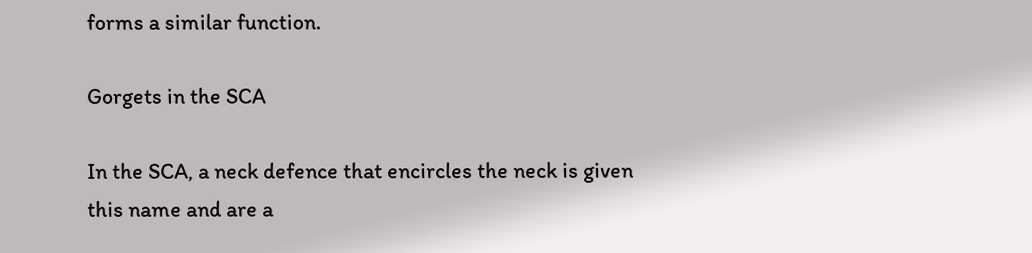forms a similar function.

Gorgets in the SCA

In the SCA, a neck defence that encircles the neck is given this name and are a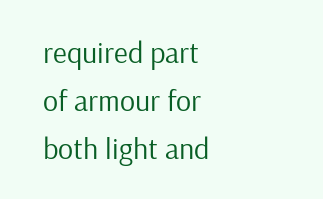required part of armour for both light and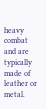heavy combat and are typically made of leather or metal.